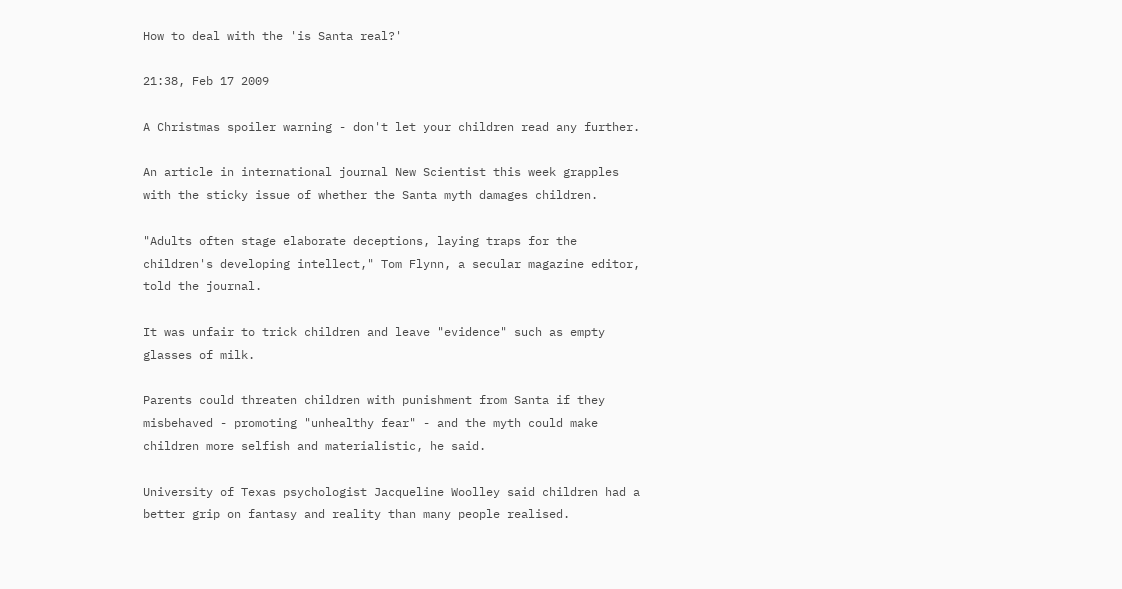How to deal with the 'is Santa real?'

21:38, Feb 17 2009

A Christmas spoiler warning - don't let your children read any further.

An article in international journal New Scientist this week grapples with the sticky issue of whether the Santa myth damages children.

"Adults often stage elaborate deceptions, laying traps for the children's developing intellect," Tom Flynn, a secular magazine editor, told the journal.

It was unfair to trick children and leave "evidence" such as empty glasses of milk.

Parents could threaten children with punishment from Santa if they misbehaved - promoting "unhealthy fear" - and the myth could make children more selfish and materialistic, he said.

University of Texas psychologist Jacqueline Woolley said children had a better grip on fantasy and reality than many people realised.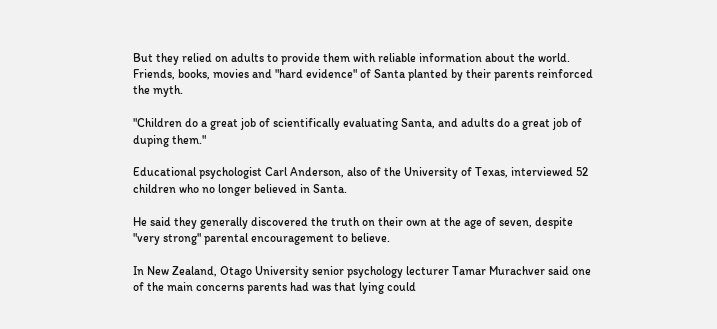But they relied on adults to provide them with reliable information about the world. Friends, books, movies and "hard evidence" of Santa planted by their parents reinforced the myth.

"Children do a great job of scientifically evaluating Santa, and adults do a great job of duping them."

Educational psychologist Carl Anderson, also of the University of Texas, interviewed 52 children who no longer believed in Santa.

He said they generally discovered the truth on their own at the age of seven, despite "very strong" parental encouragement to believe.

In New Zealand, Otago University senior psychology lecturer Tamar Murachver said one of the main concerns parents had was that lying could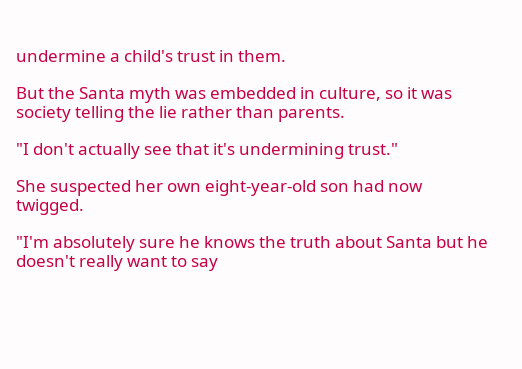undermine a child's trust in them.

But the Santa myth was embedded in culture, so it was society telling the lie rather than parents.

"I don't actually see that it's undermining trust."

She suspected her own eight-year-old son had now twigged.

"I'm absolutely sure he knows the truth about Santa but he doesn't really want to say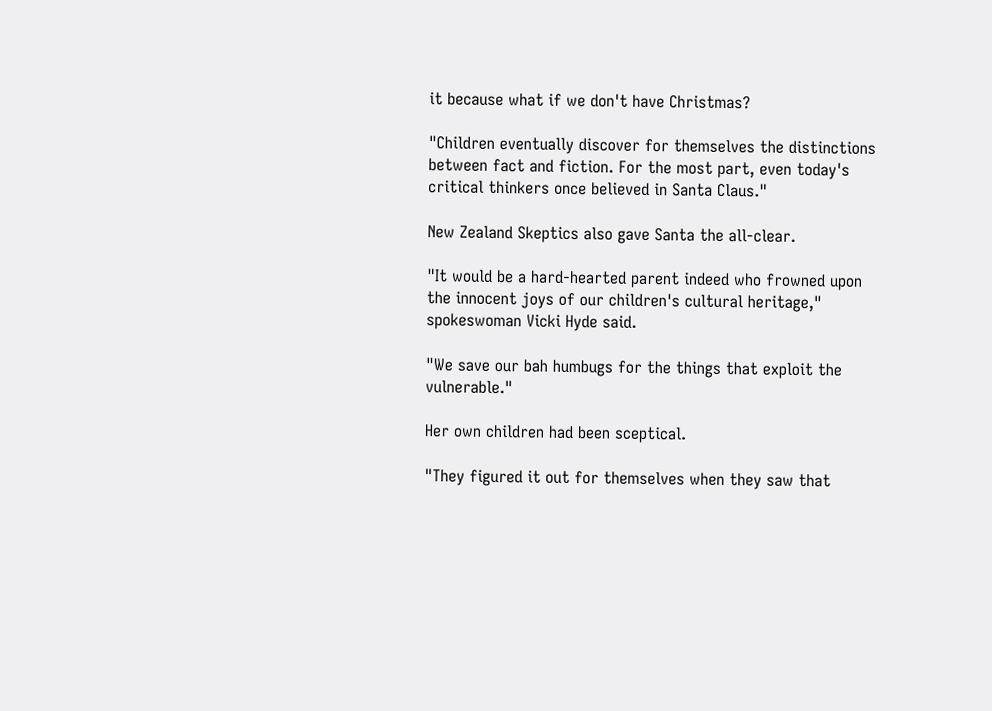it because what if we don't have Christmas?

"Children eventually discover for themselves the distinctions between fact and fiction. For the most part, even today's critical thinkers once believed in Santa Claus."

New Zealand Skeptics also gave Santa the all-clear.

"It would be a hard-hearted parent indeed who frowned upon the innocent joys of our children's cultural heritage," spokeswoman Vicki Hyde said.

"We save our bah humbugs for the things that exploit the vulnerable."

Her own children had been sceptical.

"They figured it out for themselves when they saw that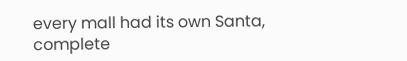every mall had its own Santa, complete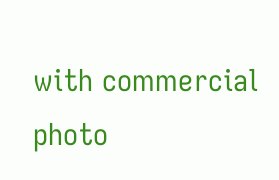with commercial photo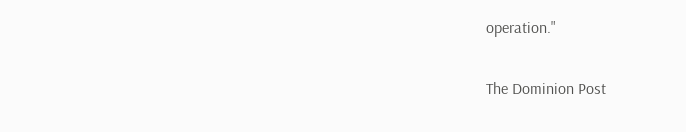operation."

The Dominion Post